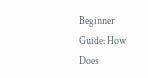Beginner Guide: How Does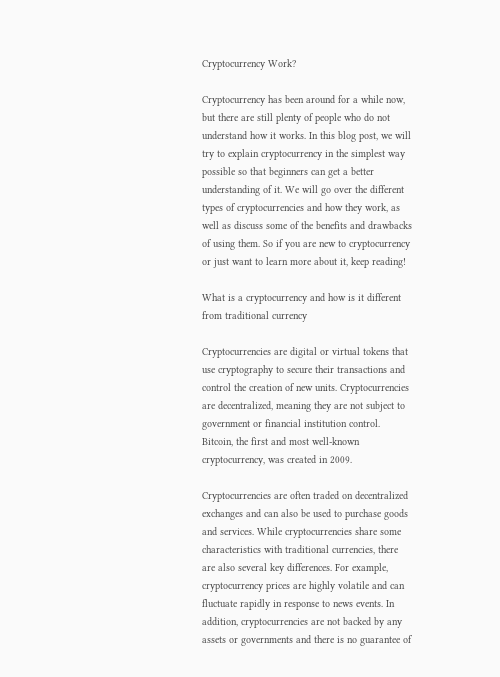Cryptocurrency Work?

Cryptocurrency has been around for a while now, but there are still plenty of people who do not understand how it works. In this blog post, we will try to explain cryptocurrency in the simplest way possible so that beginners can get a better understanding of it. We will go over the different types of cryptocurrencies and how they work, as well as discuss some of the benefits and drawbacks of using them. So if you are new to cryptocurrency or just want to learn more about it, keep reading!

What is a cryptocurrency and how is it different from traditional currency

Cryptocurrencies are digital or virtual tokens that use cryptography to secure their transactions and control the creation of new units. Cryptocurrencies are decentralized, meaning they are not subject to government or financial institution control. Bitcoin, the first and most well-known cryptocurrency, was created in 2009.

Cryptocurrencies are often traded on decentralized exchanges and can also be used to purchase goods and services. While cryptocurrencies share some characteristics with traditional currencies, there are also several key differences. For example, cryptocurrency prices are highly volatile and can fluctuate rapidly in response to news events. In addition, cryptocurrencies are not backed by any assets or governments and there is no guarantee of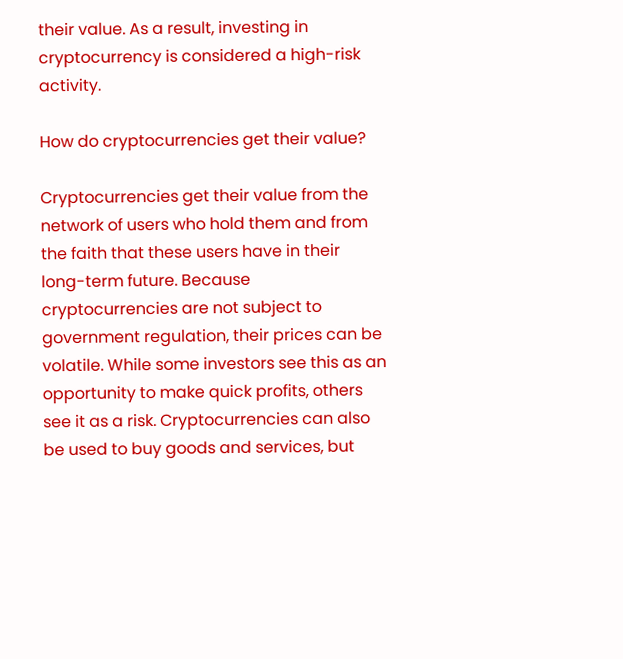their value. As a result, investing in cryptocurrency is considered a high-risk activity.

How do cryptocurrencies get their value?

Cryptocurrencies get their value from the network of users who hold them and from the faith that these users have in their long-term future. Because cryptocurrencies are not subject to government regulation, their prices can be volatile. While some investors see this as an opportunity to make quick profits, others see it as a risk. Cryptocurrencies can also be used to buy goods and services, but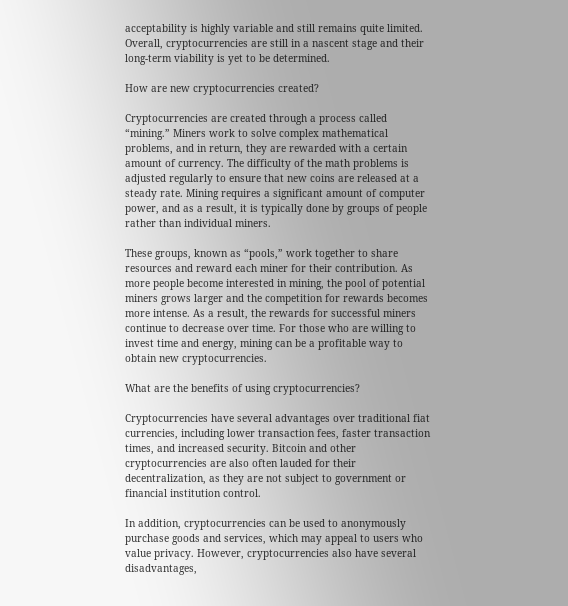acceptability is highly variable and still remains quite limited. Overall, cryptocurrencies are still in a nascent stage and their long-term viability is yet to be determined.

How are new cryptocurrencies created?

Cryptocurrencies are created through a process called “mining.” Miners work to solve complex mathematical problems, and in return, they are rewarded with a certain amount of currency. The difficulty of the math problems is adjusted regularly to ensure that new coins are released at a steady rate. Mining requires a significant amount of computer power, and as a result, it is typically done by groups of people rather than individual miners.

These groups, known as “pools,” work together to share resources and reward each miner for their contribution. As more people become interested in mining, the pool of potential miners grows larger and the competition for rewards becomes more intense. As a result, the rewards for successful miners continue to decrease over time. For those who are willing to invest time and energy, mining can be a profitable way to obtain new cryptocurrencies.

What are the benefits of using cryptocurrencies?

Cryptocurrencies have several advantages over traditional fiat currencies, including lower transaction fees, faster transaction times, and increased security. Bitcoin and other cryptocurrencies are also often lauded for their decentralization, as they are not subject to government or financial institution control.

In addition, cryptocurrencies can be used to anonymously purchase goods and services, which may appeal to users who value privacy. However, cryptocurrencies also have several disadvantages,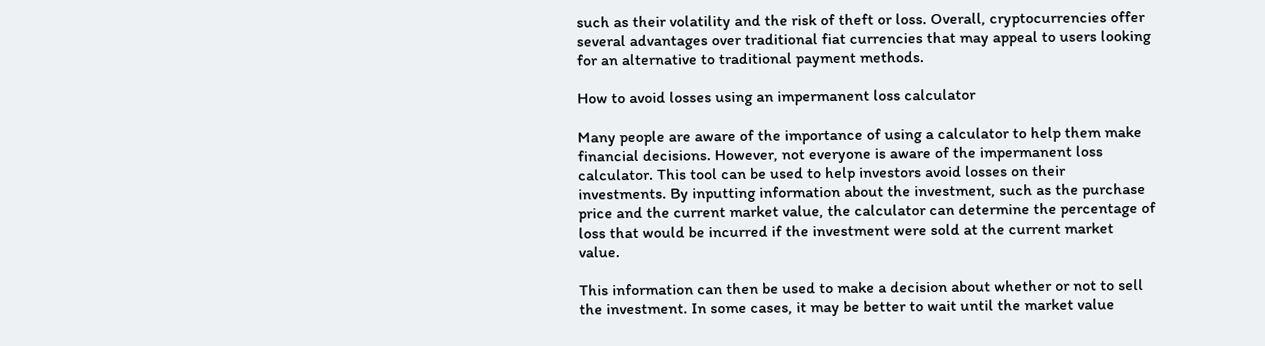such as their volatility and the risk of theft or loss. Overall, cryptocurrencies offer several advantages over traditional fiat currencies that may appeal to users looking for an alternative to traditional payment methods.

How to avoid losses using an impermanent loss calculator

Many people are aware of the importance of using a calculator to help them make financial decisions. However, not everyone is aware of the impermanent loss calculator. This tool can be used to help investors avoid losses on their investments. By inputting information about the investment, such as the purchase price and the current market value, the calculator can determine the percentage of loss that would be incurred if the investment were sold at the current market value.

This information can then be used to make a decision about whether or not to sell the investment. In some cases, it may be better to wait until the market value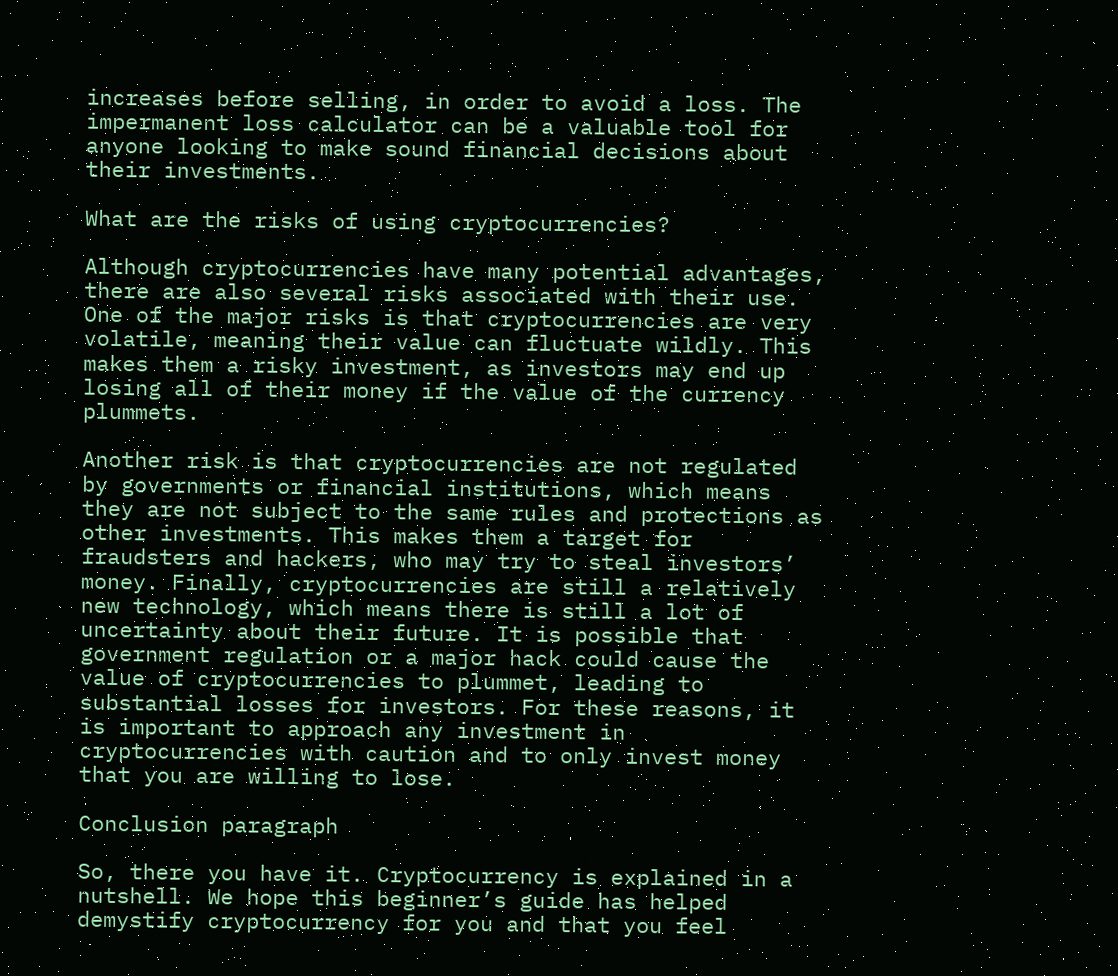increases before selling, in order to avoid a loss. The impermanent loss calculator can be a valuable tool for anyone looking to make sound financial decisions about their investments.

What are the risks of using cryptocurrencies?

Although cryptocurrencies have many potential advantages, there are also several risks associated with their use. One of the major risks is that cryptocurrencies are very volatile, meaning their value can fluctuate wildly. This makes them a risky investment, as investors may end up losing all of their money if the value of the currency plummets.

Another risk is that cryptocurrencies are not regulated by governments or financial institutions, which means they are not subject to the same rules and protections as other investments. This makes them a target for fraudsters and hackers, who may try to steal investors’ money. Finally, cryptocurrencies are still a relatively new technology, which means there is still a lot of uncertainty about their future. It is possible that government regulation or a major hack could cause the value of cryptocurrencies to plummet, leading to substantial losses for investors. For these reasons, it is important to approach any investment in cryptocurrencies with caution and to only invest money that you are willing to lose.

Conclusion paragraph

So, there you have it. Cryptocurrency is explained in a nutshell. We hope this beginner’s guide has helped demystify cryptocurrency for you and that you feel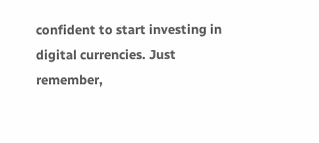confident to start investing in digital currencies. Just remember,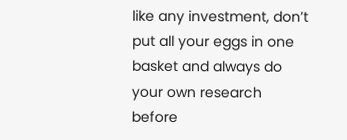like any investment, don’t put all your eggs in one basket and always do your own research before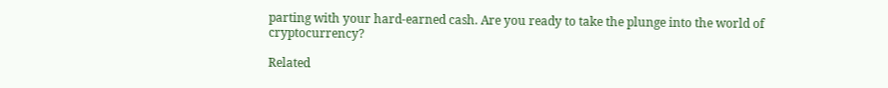parting with your hard-earned cash. Are you ready to take the plunge into the world of cryptocurrency?

Related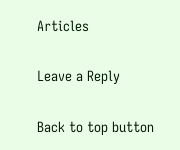Articles

Leave a Reply

Back to top button